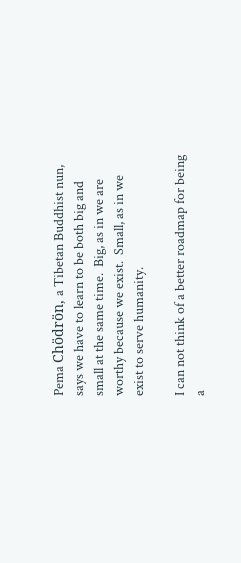Pema Chödrön, a Tibetan Buddhist nun, says we have to learn to be both big and small at the same time.  Big, as in we are worthy because we exist.  Small, as in we exist to serve humanity.

I can not think of a better roadmap for being a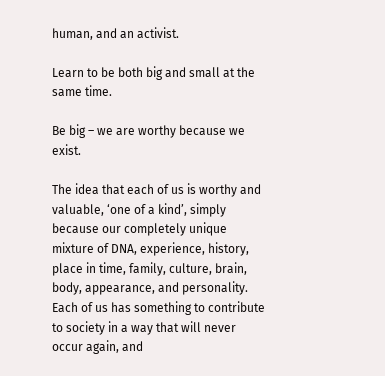human, and an activist.

Learn to be both big and small at the same time.

Be big – we are worthy because we exist.

The idea that each of us is worthy and valuable, ‘one of a kind’, simply because our completely unique mixture of DNA, experience, history, place in time, family, culture, brain, body, appearance, and personality.  Each of us has something to contribute to society in a way that will never occur again, and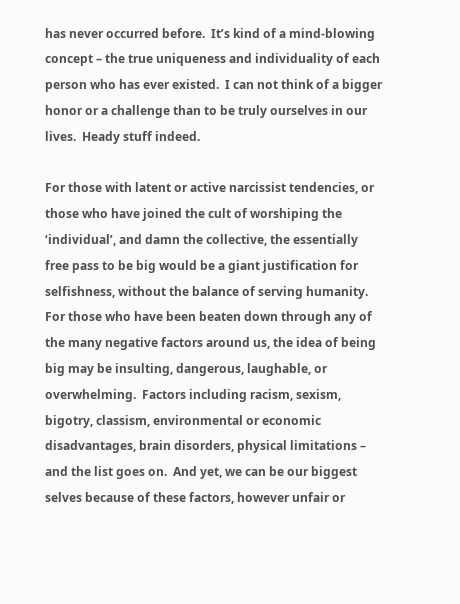has never occurred before.  It’s kind of a mind-blowing concept – the true uniqueness and individuality of each person who has ever existed.  I can not think of a bigger honor or a challenge than to be truly ourselves in our lives.  Heady stuff indeed.

For those with latent or active narcissist tendencies, or those who have joined the cult of worshiping the ‘individual’, and damn the collective, the essentially free pass to be big would be a giant justification for selfishness, without the balance of serving humanity.  For those who have been beaten down through any of the many negative factors around us, the idea of being big may be insulting, dangerous, laughable, or overwhelming.  Factors including racism, sexism, bigotry, classism, environmental or economic disadvantages, brain disorders, physical limitations – and the list goes on.  And yet, we can be our biggest selves because of these factors, however unfair or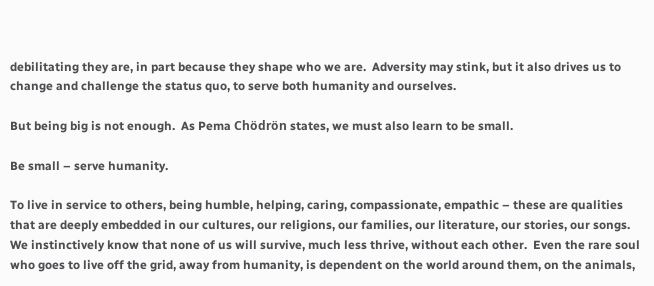debilitating they are, in part because they shape who we are.  Adversity may stink, but it also drives us to change and challenge the status quo, to serve both humanity and ourselves.

But being big is not enough.  As Pema Chödrön states, we must also learn to be small.

Be small – serve humanity.

To live in service to others, being humble, helping, caring, compassionate, empathic – these are qualities that are deeply embedded in our cultures, our religions, our families, our literature, our stories, our songs.  We instinctively know that none of us will survive, much less thrive, without each other.  Even the rare soul who goes to live off the grid, away from humanity, is dependent on the world around them, on the animals,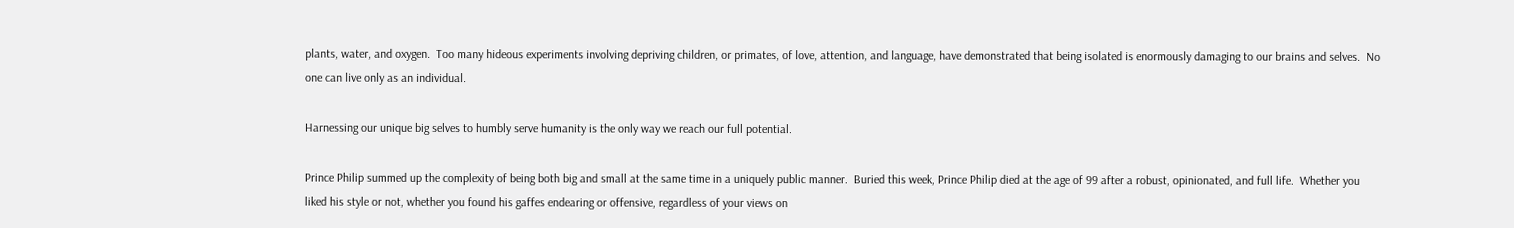plants, water, and oxygen.  Too many hideous experiments involving depriving children, or primates, of love, attention, and language, have demonstrated that being isolated is enormously damaging to our brains and selves.  No one can live only as an individual.

Harnessing our unique big selves to humbly serve humanity is the only way we reach our full potential.

Prince Philip summed up the complexity of being both big and small at the same time in a uniquely public manner.  Buried this week, Prince Philip died at the age of 99 after a robust, opinionated, and full life.  Whether you liked his style or not, whether you found his gaffes endearing or offensive, regardless of your views on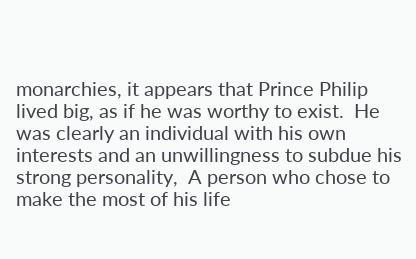monarchies, it appears that Prince Philip lived big, as if he was worthy to exist.  He was clearly an individual with his own interests and an unwillingness to subdue his strong personality,  A person who chose to make the most of his life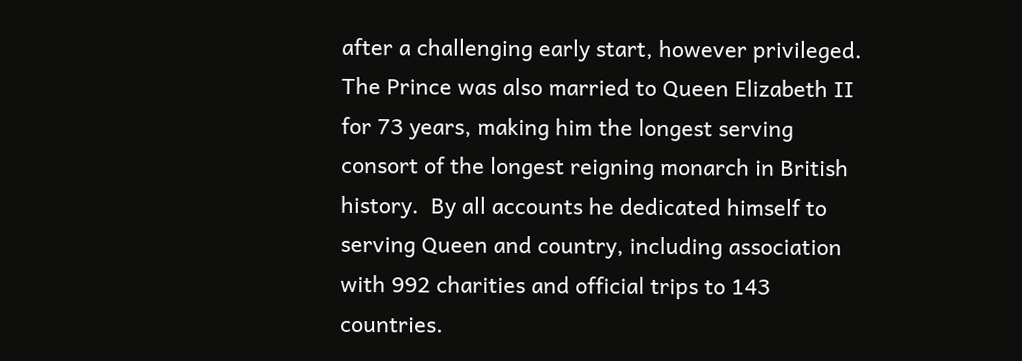after a challenging early start, however privileged.  The Prince was also married to Queen Elizabeth II for 73 years, making him the longest serving consort of the longest reigning monarch in British history.  By all accounts he dedicated himself to serving Queen and country, including association with 992 charities and official trips to 143 countries.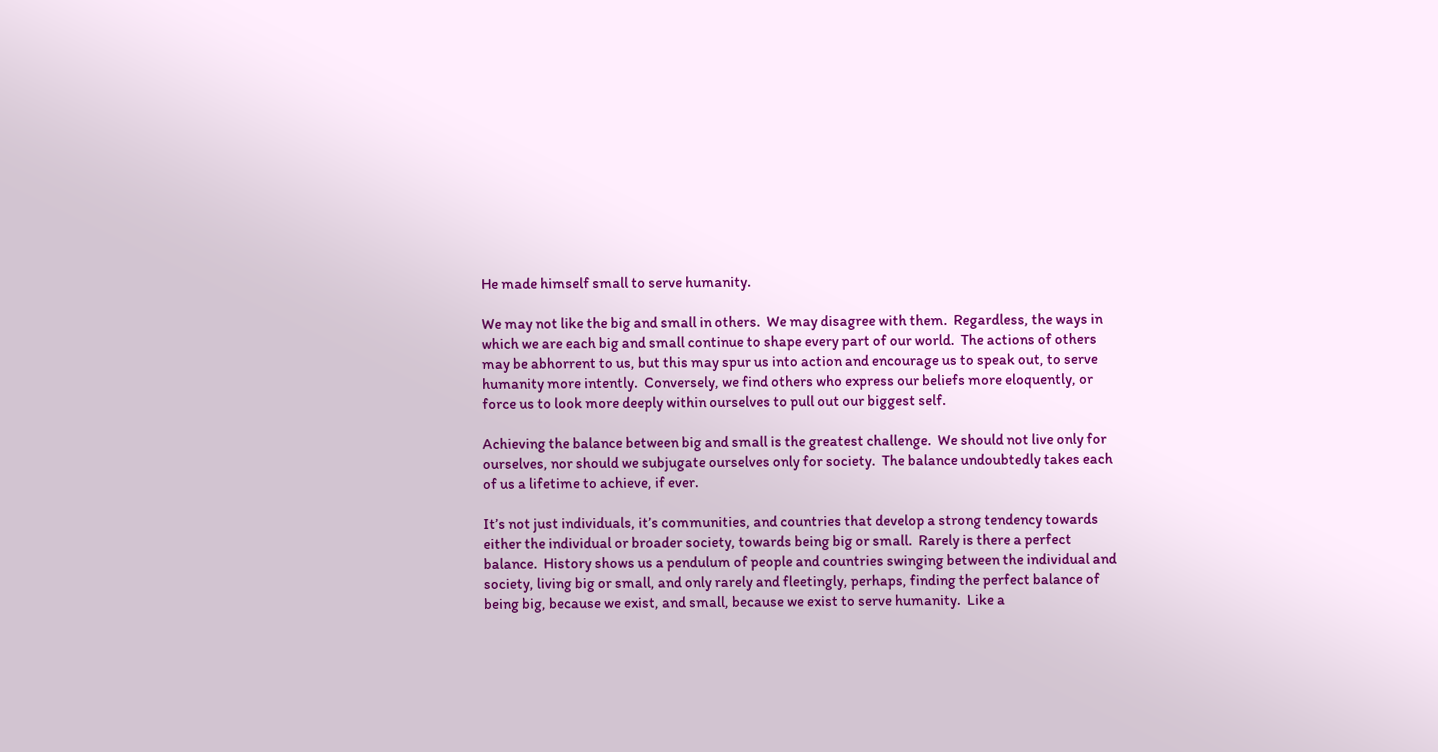He made himself small to serve humanity.

We may not like the big and small in others.  We may disagree with them.  Regardless, the ways in which we are each big and small continue to shape every part of our world.  The actions of others may be abhorrent to us, but this may spur us into action and encourage us to speak out, to serve humanity more intently.  Conversely, we find others who express our beliefs more eloquently, or force us to look more deeply within ourselves to pull out our biggest self.

Achieving the balance between big and small is the greatest challenge.  We should not live only for ourselves, nor should we subjugate ourselves only for society.  The balance undoubtedly takes each of us a lifetime to achieve, if ever.

It’s not just individuals, it’s communities, and countries that develop a strong tendency towards either the individual or broader society, towards being big or small.  Rarely is there a perfect balance.  History shows us a pendulum of people and countries swinging between the individual and society, living big or small, and only rarely and fleetingly, perhaps, finding the perfect balance of being big, because we exist, and small, because we exist to serve humanity.  Like a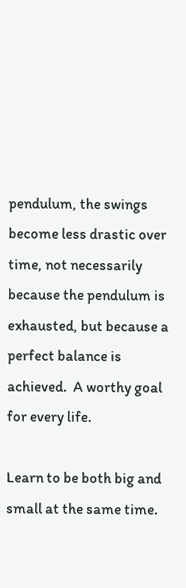pendulum, the swings become less drastic over time, not necessarily because the pendulum is exhausted, but because a perfect balance is achieved.  A worthy goal for every life.

Learn to be both big and small at the same time.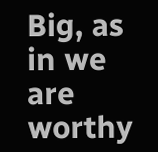Big, as in we are worthy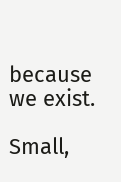because we exist.

Small,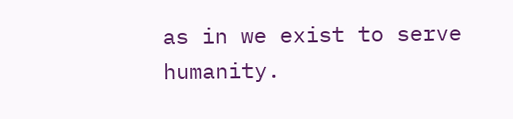as in we exist to serve humanity.